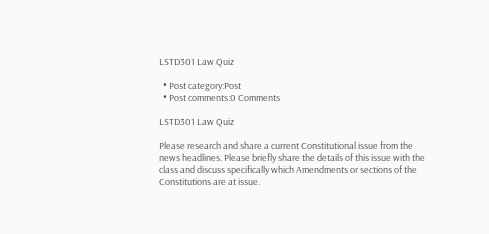LSTD301 Law Quiz

  • Post category:Post
  • Post comments:0 Comments

LSTD301 Law Quiz

Please research and share a current Constitutional issue from the news headlines. Please briefly share the details of this issue with the class and discuss specifically which Amendments or sections of the Constitutions are at issue.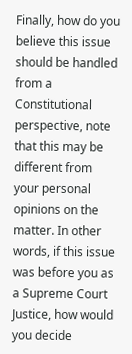Finally, how do you believe this issue should be handled from a Constitutional perspective, note that this may be different from your personal opinions on the matter. In other words, if this issue was before you as a Supreme Court Justice, how would you decide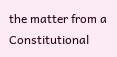the matter from a Constitutional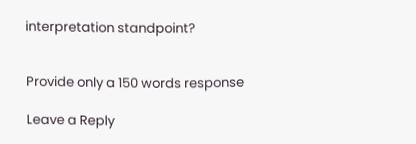interpretation standpoint?


Provide only a 150 words response

Leave a Reply